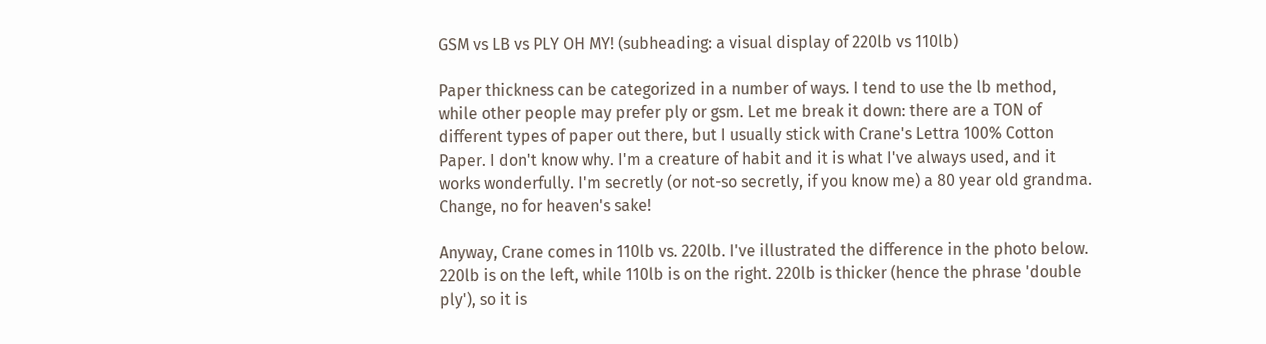GSM vs LB vs PLY OH MY! (subheading: a visual display of 220lb vs 110lb)

Paper thickness can be categorized in a number of ways. I tend to use the lb method, while other people may prefer ply or gsm. Let me break it down: there are a TON of different types of paper out there, but I usually stick with Crane's Lettra 100% Cotton Paper. I don't know why. I'm a creature of habit and it is what I've always used, and it works wonderfully. I'm secretly (or not-so secretly, if you know me) a 80 year old grandma. Change, no for heaven's sake!

Anyway, Crane comes in 110lb vs. 220lb. I've illustrated the difference in the photo below. 220lb is on the left, while 110lb is on the right. 220lb is thicker (hence the phrase 'double ply'), so it is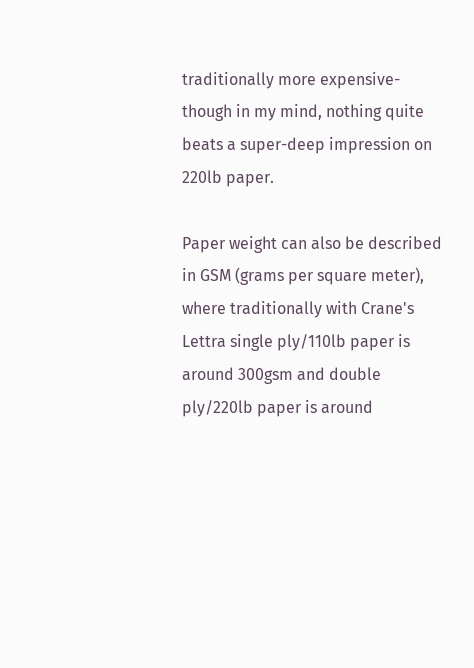traditionally more expensive- though in my mind, nothing quite beats a super-deep impression on 220lb paper.

Paper weight can also be described in GSM (grams per square meter), where traditionally with Crane's Lettra single ply/110lb paper is around 300gsm and double ply/220lb paper is around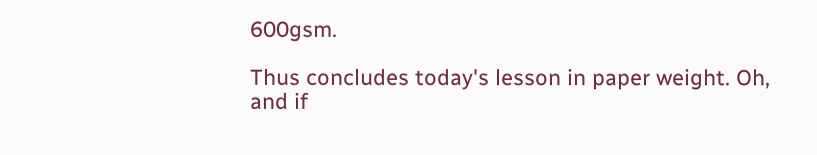600gsm.

Thus concludes today's lesson in paper weight. Oh, and if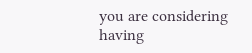you are considering having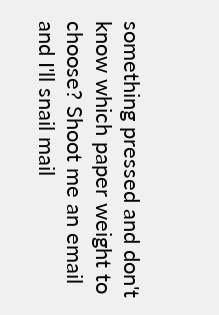something pressed and don't know which paper weight to choose? Shoot me an email and I'll snail mail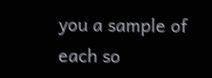you a sample of each so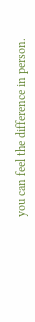you can feel the difference in person.